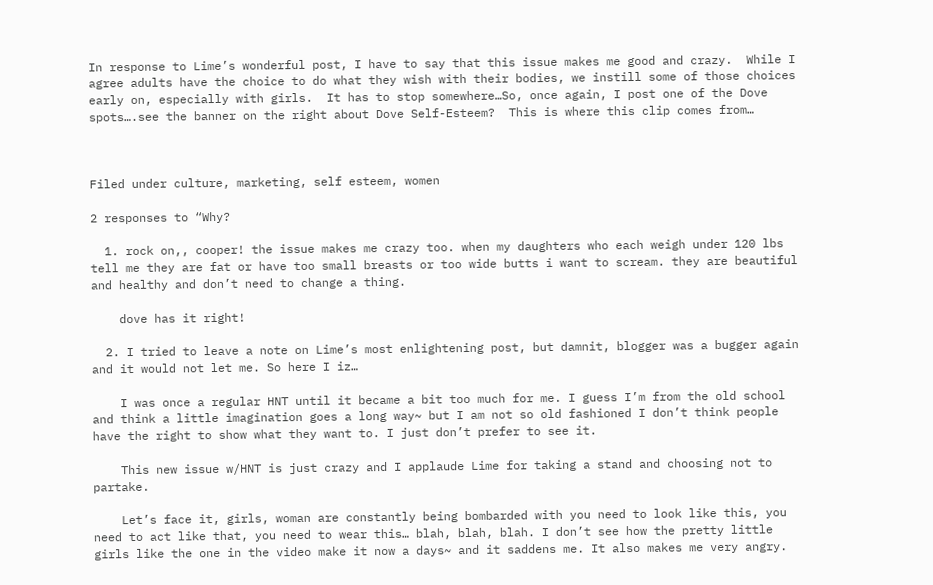In response to Lime’s wonderful post, I have to say that this issue makes me good and crazy.  While I agree adults have the choice to do what they wish with their bodies, we instill some of those choices early on, especially with girls.  It has to stop somewhere…So, once again, I post one of the Dove spots….see the banner on the right about Dove Self-Esteem?  This is where this clip comes from…



Filed under culture, marketing, self esteem, women

2 responses to “Why?

  1. rock on,, cooper! the issue makes me crazy too. when my daughters who each weigh under 120 lbs tell me they are fat or have too small breasts or too wide butts i want to scream. they are beautiful and healthy and don’t need to change a thing.

    dove has it right!

  2. I tried to leave a note on Lime’s most enlightening post, but damnit, blogger was a bugger again and it would not let me. So here I iz…

    I was once a regular HNT until it became a bit too much for me. I guess I’m from the old school and think a little imagination goes a long way~ but I am not so old fashioned I don’t think people have the right to show what they want to. I just don’t prefer to see it.

    This new issue w/HNT is just crazy and I applaude Lime for taking a stand and choosing not to partake.

    Let’s face it, girls, woman are constantly being bombarded with you need to look like this, you need to act like that, you need to wear this… blah, blah, blah. I don’t see how the pretty little girls like the one in the video make it now a days~ and it saddens me. It also makes me very angry.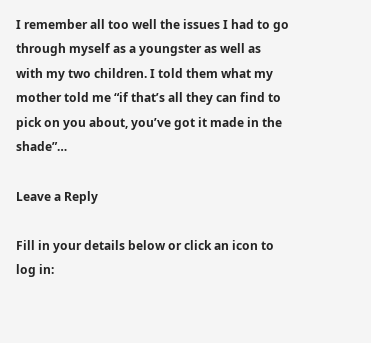I remember all too well the issues I had to go through myself as a youngster as well as with my two children. I told them what my mother told me “if that’s all they can find to pick on you about, you’ve got it made in the shade”…

Leave a Reply

Fill in your details below or click an icon to log in: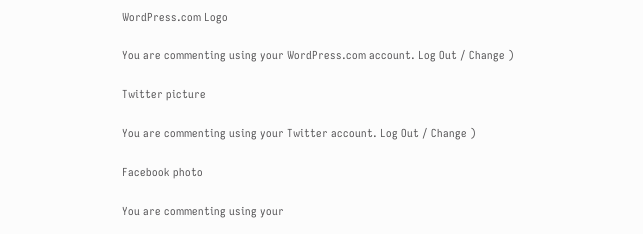WordPress.com Logo

You are commenting using your WordPress.com account. Log Out / Change )

Twitter picture

You are commenting using your Twitter account. Log Out / Change )

Facebook photo

You are commenting using your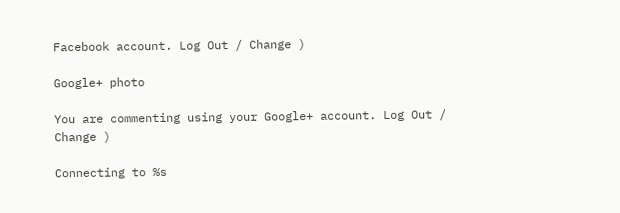Facebook account. Log Out / Change )

Google+ photo

You are commenting using your Google+ account. Log Out / Change )

Connecting to %s